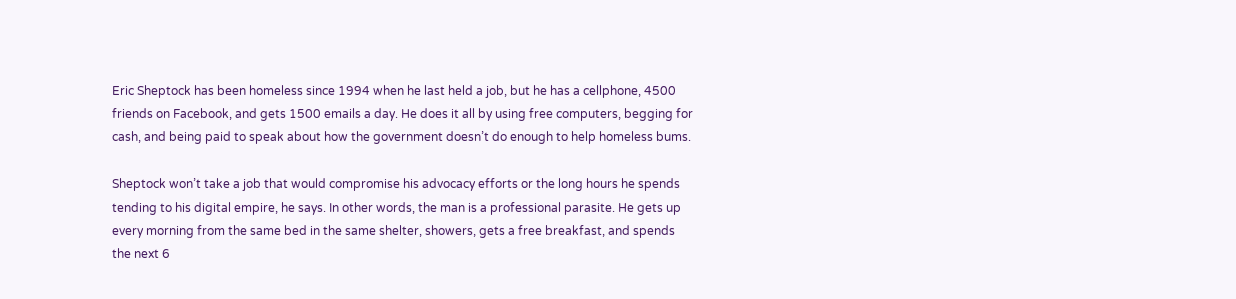Eric Sheptock has been homeless since 1994 when he last held a job, but he has a cellphone, 4500 friends on Facebook, and gets 1500 emails a day. He does it all by using free computers, begging for cash, and being paid to speak about how the government doesn’t do enough to help homeless bums.

Sheptock won’t take a job that would compromise his advocacy efforts or the long hours he spends tending to his digital empire, he says. In other words, the man is a professional parasite. He gets up every morning from the same bed in the same shelter, showers, gets a free breakfast, and spends the next 6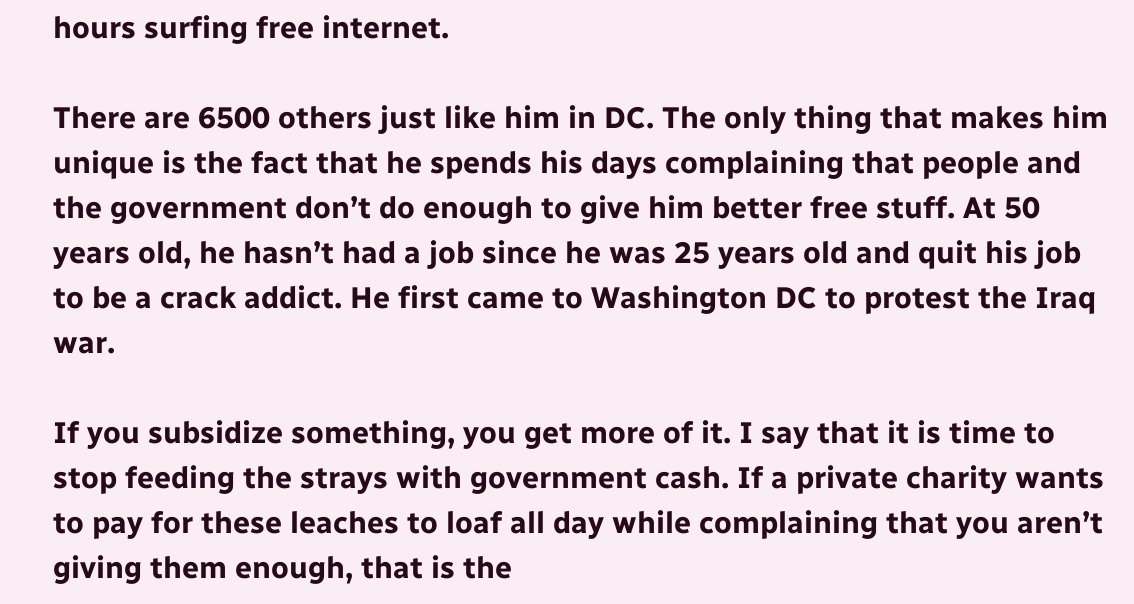hours surfing free internet.

There are 6500 others just like him in DC. The only thing that makes him unique is the fact that he spends his days complaining that people and the government don’t do enough to give him better free stuff. At 50 years old, he hasn’t had a job since he was 25 years old and quit his job to be a crack addict. He first came to Washington DC to protest the Iraq war.

If you subsidize something, you get more of it. I say that it is time to stop feeding the strays with government cash. If a private charity wants to pay for these leaches to loaf all day while complaining that you aren’t giving them enough, that is the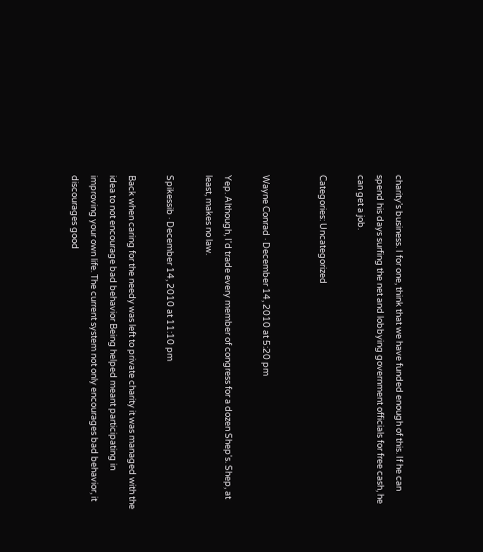charity’s business. I for one, think that we have funded enough of this. If he can spend his days surfing the net and lobbying government officials for free cash, he can get a job.

Categories: Uncategorized


Wayne Conrad · December 14, 2010 at 5:20 pm

Yep. Although, I'd trade every member of congress for a dozen Shep's. Shep, at least, makes no law.

Spikessib · December 14, 2010 at 11:10 pm

Back when caring for the needy was left to private charity it was managed with the idea to not encourage bad behavior Being helped meant participating in improving your own life. The current system not only encourages bad behavior, it discourages good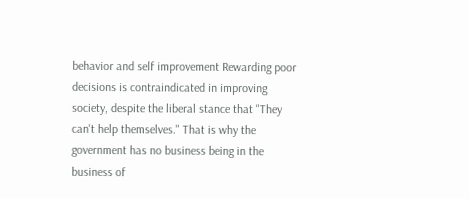behavior and self improvement Rewarding poor decisions is contraindicated in improving society, despite the liberal stance that "They can't help themselves." That is why the government has no business being in the business of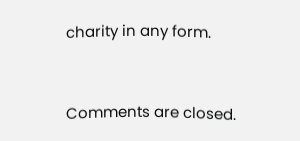charity in any form.


Comments are closed.